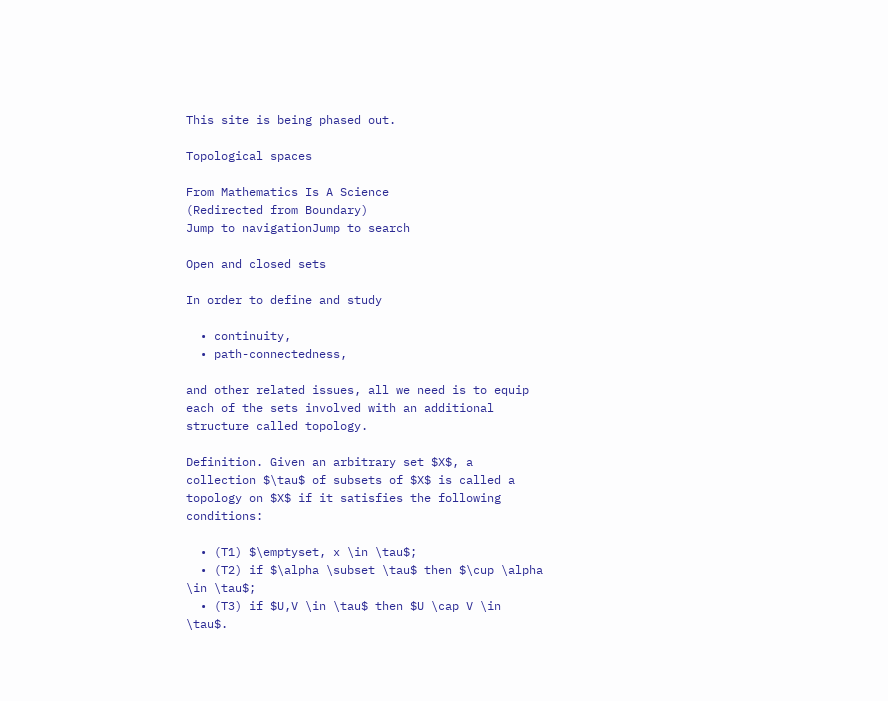This site is being phased out.

Topological spaces

From Mathematics Is A Science
(Redirected from Boundary)
Jump to navigationJump to search

Open and closed sets

In order to define and study

  • continuity,
  • path-connectedness,

and other related issues, all we need is to equip each of the sets involved with an additional structure called topology.

Definition. Given an arbitrary set $X$, a collection $\tau$ of subsets of $X$ is called a topology on $X$ if it satisfies the following conditions:

  • (T1) $\emptyset, x \in \tau$;
  • (T2) if $\alpha \subset \tau$ then $\cup \alpha \in \tau$;
  • (T3) if $U,V \in \tau$ then $U \cap V \in \tau$.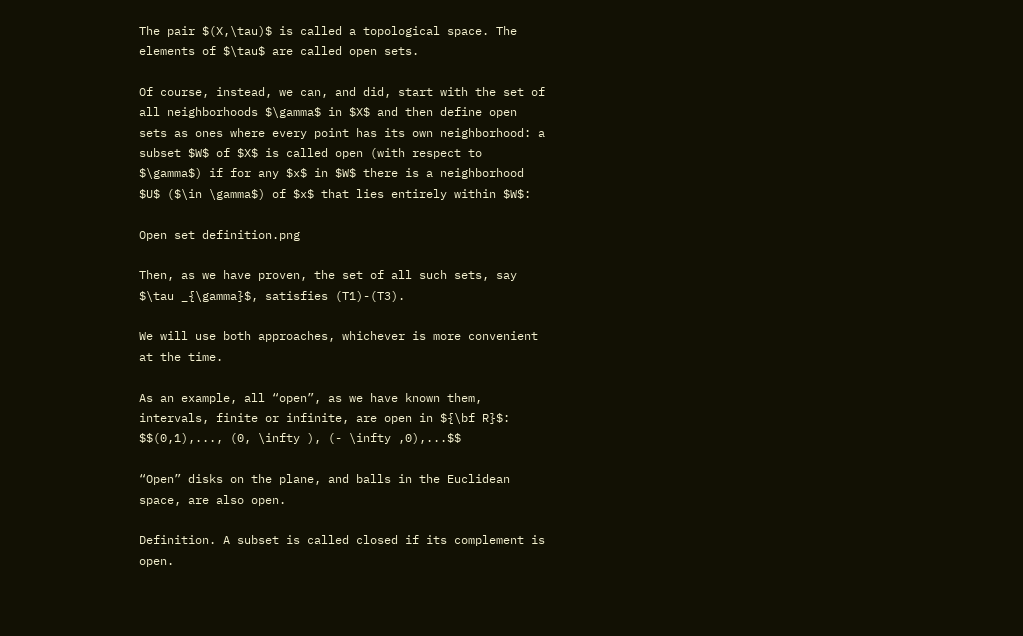The pair $(X,\tau)$ is called a topological space. The elements of $\tau$ are called open sets.

Of course, instead, we can, and did, start with the set of all neighborhoods $\gamma$ in $X$ and then define open sets as ones where every point has its own neighborhood: a subset $W$ of $X$ is called open (with respect to $\gamma$) if for any $x$ in $W$ there is a neighborhood $U$ ($\in \gamma$) of $x$ that lies entirely within $W$:

Open set definition.png

Then, as we have proven, the set of all such sets, say $\tau _{\gamma}$, satisfies (T1)-(T3).

We will use both approaches, whichever is more convenient at the time.

As an example, all “open”, as we have known them, intervals, finite or infinite, are open in ${\bf R}$: $$(0,1),..., (0, \infty ), (- \infty ,0),...$$

“Open” disks on the plane, and balls in the Euclidean space, are also open.

Definition. A subset is called closed if its complement is open.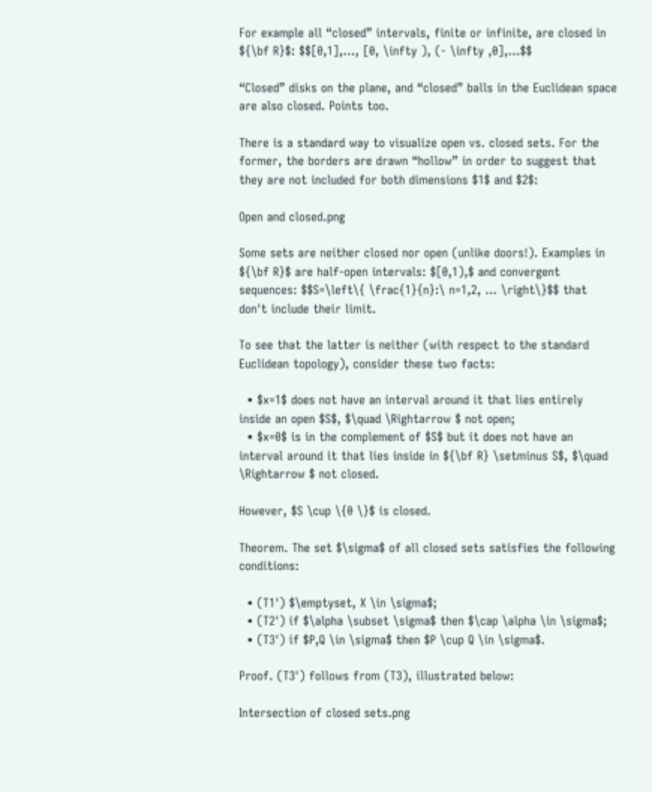For example all “closed” intervals, finite or infinite, are closed in ${\bf R}$: $$[0,1],..., [0, \infty ), (- \infty ,0],...$$

“Closed” disks on the plane, and “closed” balls in the Euclidean space are also closed. Points too.

There is a standard way to visualize open vs. closed sets. For the former, the borders are drawn “hollow” in order to suggest that they are not included for both dimensions $1$ and $2$:

Open and closed.png

Some sets are neither closed nor open (unlike doors!). Examples in ${\bf R}$ are half-open intervals: $[0,1),$ and convergent sequences: $$S=\left\{ \frac{1}{n}:\ n=1,2, ... \right\}$$ that don't include their limit.

To see that the latter is neither (with respect to the standard Euclidean topology), consider these two facts:

  • $x=1$ does not have an interval around it that lies entirely inside an open $S$, $\quad \Rightarrow $ not open;
  • $x=0$ is in the complement of $S$ but it does not have an interval around it that lies inside in ${\bf R} \setminus S$, $\quad \Rightarrow $ not closed.

However, $S \cup \{0 \}$ is closed.

Theorem. The set $\sigma$ of all closed sets satisfies the following conditions:

  • (T1') $\emptyset, X \in \sigma$;
  • (T2') if $\alpha \subset \sigma$ then $\cap \alpha \in \sigma$;
  • (T3') if $P,Q \in \sigma$ then $P \cup Q \in \sigma$.

Proof. (T3') follows from (T3), illustrated below:

Intersection of closed sets.png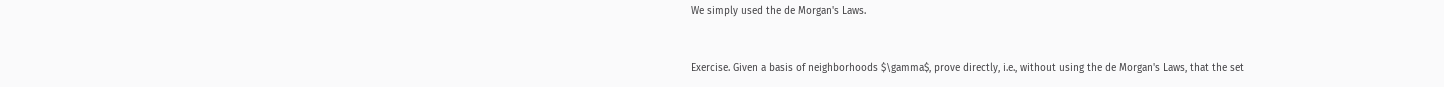We simply used the de Morgan's Laws.


Exercise. Given a basis of neighborhoods $\gamma$, prove directly, i.e., without using the de Morgan's Laws, that the set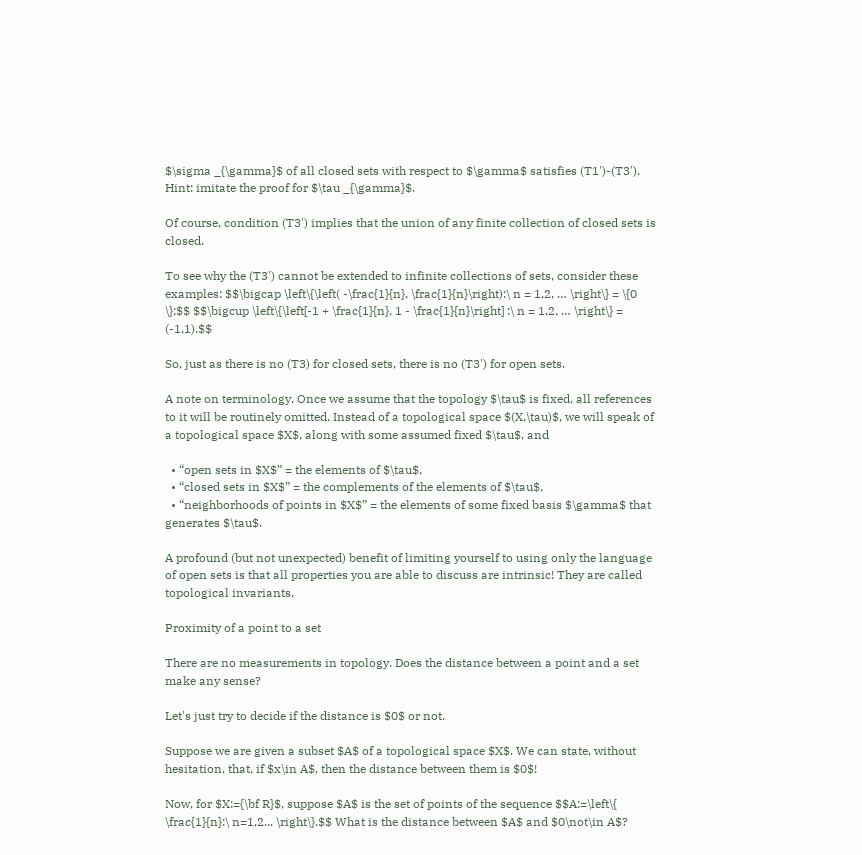$\sigma _{\gamma}$ of all closed sets with respect to $\gamma$ satisfies (T1')-(T3'). Hint: imitate the proof for $\tau _{\gamma}$.

Of course, condition (T3') implies that the union of any finite collection of closed sets is closed.

To see why the (T3') cannot be extended to infinite collections of sets, consider these examples: $$\bigcap \left\{\left( -\frac{1}{n}, \frac{1}{n}\right):\ n = 1,2, … \right\} = \{0 \};$$ $$\bigcup \left\{\left[-1 + \frac{1}{n}, 1 - \frac{1}{n}\right] :\ n = 1,2, … \right\} = (-1,1).$$

So, just as there is no (T3) for closed sets, there is no (T3') for open sets.

A note on terminology. Once we assume that the topology $\tau$ is fixed, all references to it will be routinely omitted. Instead of a topological space $(X,\tau)$, we will speak of a topological space $X$, along with some assumed fixed $\tau$, and

  • “open sets in $X$” = the elements of $\tau$,
  • “closed sets in $X$” = the complements of the elements of $\tau$,
  • “neighborhoods of points in $X$” = the elements of some fixed basis $\gamma$ that generates $\tau$.

A profound (but not unexpected) benefit of limiting yourself to using only the language of open sets is that all properties you are able to discuss are intrinsic! They are called topological invariants.

Proximity of a point to a set

There are no measurements in topology. Does the distance between a point and a set make any sense?

Let's just try to decide if the distance is $0$ or not.

Suppose we are given a subset $A$ of a topological space $X$. We can state, without hesitation, that, if $x\in A$, then the distance between them is $0$!

Now, for $X:={\bf R}$, suppose $A$ is the set of points of the sequence $$A:=\left\{ \frac{1}{n}:\ n=1,2... \right\}.$$ What is the distance between $A$ and $0\not\in A$?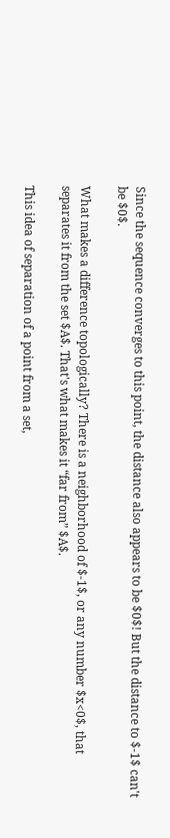Since the sequence converges to this point, the distance also appears to be $0$! But the distance to $-1$ can't be $0$.

What makes a difference topologically? There is a neighborhood of $-1$, or any number $x<0$, that separates it from the set $A$. That's what makes it “far from” $A$.

This idea of separation of a point from a set,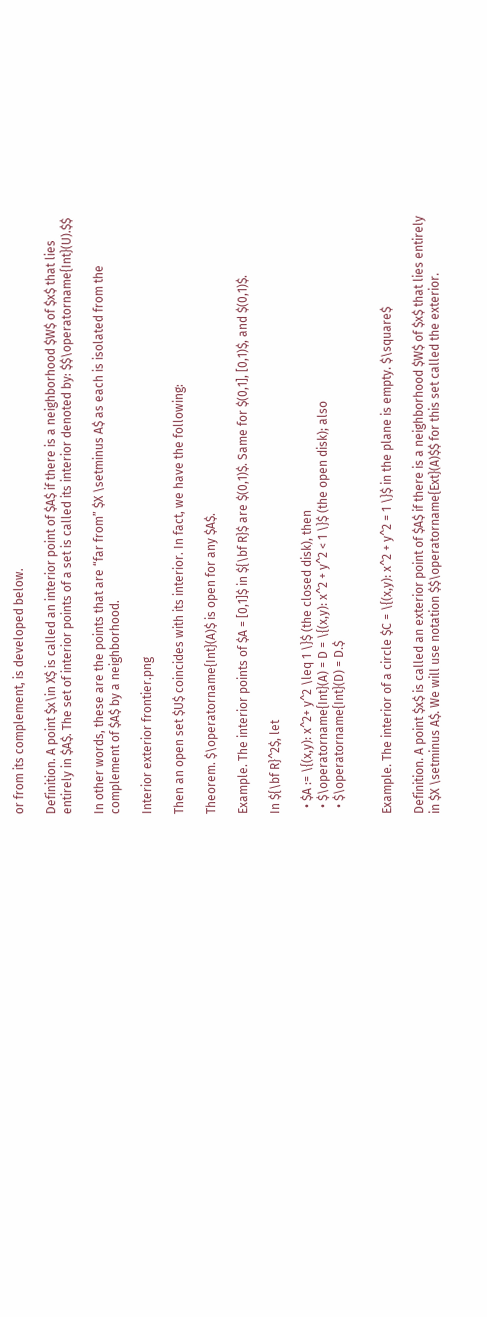or from its complement, is developed below.

Definition. A point $x\in X$ is called an interior point of $A$ if there is a neighborhood $W$ of $x$ that lies entirely in $A$. The set of interior points of a set is called its interior denoted by: $$\operatorname{Int}(U).$$

In other words, these are the points that are “far from” $X \setminus A$ as each is isolated from the complement of $A$ by a neighborhood.

Interior exterior frontier.png

Then an open set $U$ coincides with its interior. In fact, we have the following:

Theorem. $\operatorname{Int}(A)$ is open for any $A$.

Example. The interior points of $A = [0,1]$ in ${\bf R}$ are $(0,1)$. Same for $(0,1], [0,1)$, and $(0,1)$.

In ${\bf R}^2$, let

  • $A := \{(x,y): x^2+ y^2 \leq 1 \}$ (the closed disk), then
  • $\operatorname{Int}(A) = D = \{(x,y): x^2 + y^2 < 1 \}$ (the open disk); also
  • $\operatorname{Int}(D) = D.$


Example. The interior of a circle $C = \{(x,y): x^2 + y^2 = 1 \}$ in the plane is empty. $\square$

Definition. A point $x$ is called an exterior point of $A$ if there is a neighborhood $W$ of $x$ that lies entirely in $X \setminus A$. We will use notation $$\operatorname{Ext}(A)$$ for this set called the exterior.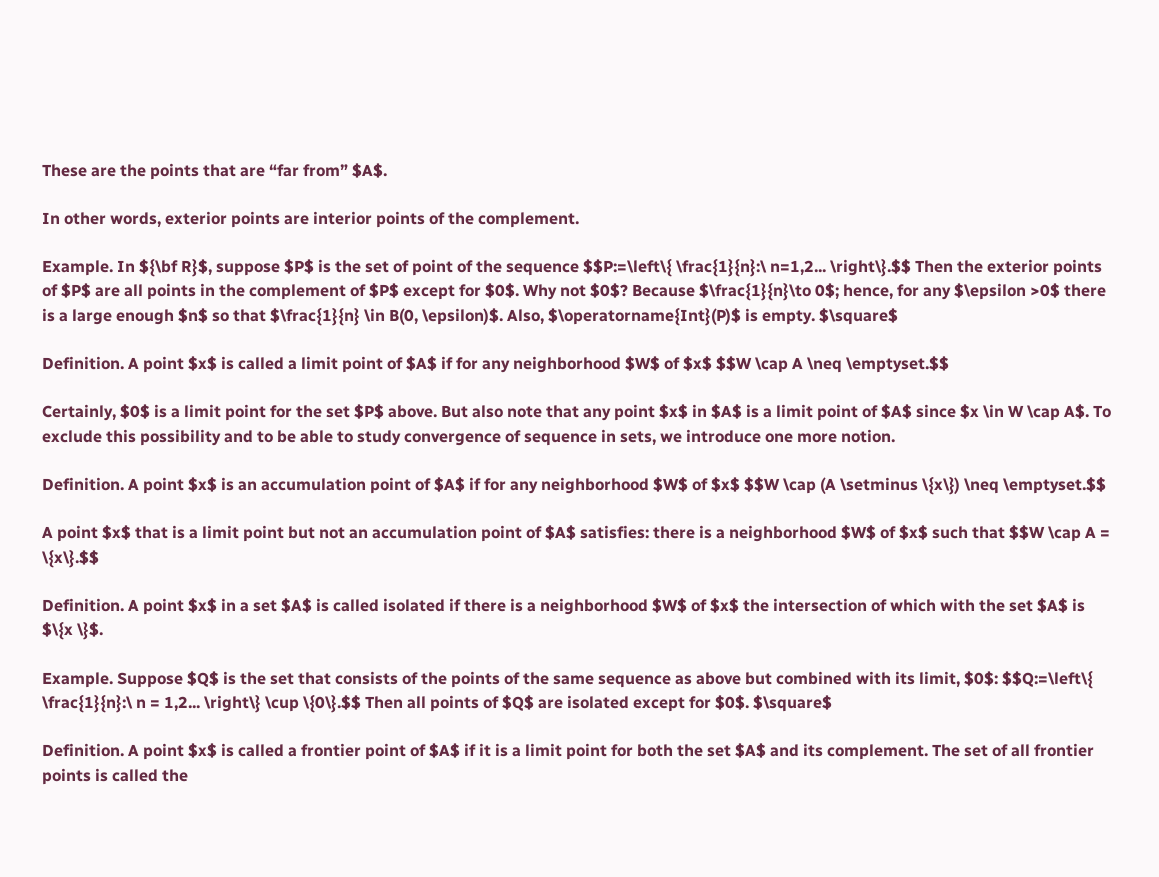These are the points that are “far from” $A$.

In other words, exterior points are interior points of the complement.

Example. In ${\bf R}$, suppose $P$ is the set of point of the sequence $$P:=\left\{ \frac{1}{n}:\ n=1,2... \right\}.$$ Then the exterior points of $P$ are all points in the complement of $P$ except for $0$. Why not $0$? Because $\frac{1}{n}\to 0$; hence, for any $\epsilon >0$ there is a large enough $n$ so that $\frac{1}{n} \in B(0, \epsilon)$. Also, $\operatorname{Int}(P)$ is empty. $\square$

Definition. A point $x$ is called a limit point of $A$ if for any neighborhood $W$ of $x$ $$W \cap A \neq \emptyset.$$

Certainly, $0$ is a limit point for the set $P$ above. But also note that any point $x$ in $A$ is a limit point of $A$ since $x \in W \cap A$. To exclude this possibility and to be able to study convergence of sequence in sets, we introduce one more notion.

Definition. A point $x$ is an accumulation point of $A$ if for any neighborhood $W$ of $x$ $$W \cap (A \setminus \{x\}) \neq \emptyset.$$

A point $x$ that is a limit point but not an accumulation point of $A$ satisfies: there is a neighborhood $W$ of $x$ such that $$W \cap A = \{x\}.$$

Definition. A point $x$ in a set $A$ is called isolated if there is a neighborhood $W$ of $x$ the intersection of which with the set $A$ is $\{x \}$.

Example. Suppose $Q$ is the set that consists of the points of the same sequence as above but combined with its limit, $0$: $$Q:=\left\{ \frac{1}{n}:\ n = 1,2... \right\} \cup \{0\}.$$ Then all points of $Q$ are isolated except for $0$. $\square$

Definition. A point $x$ is called a frontier point of $A$ if it is a limit point for both the set $A$ and its complement. The set of all frontier points is called the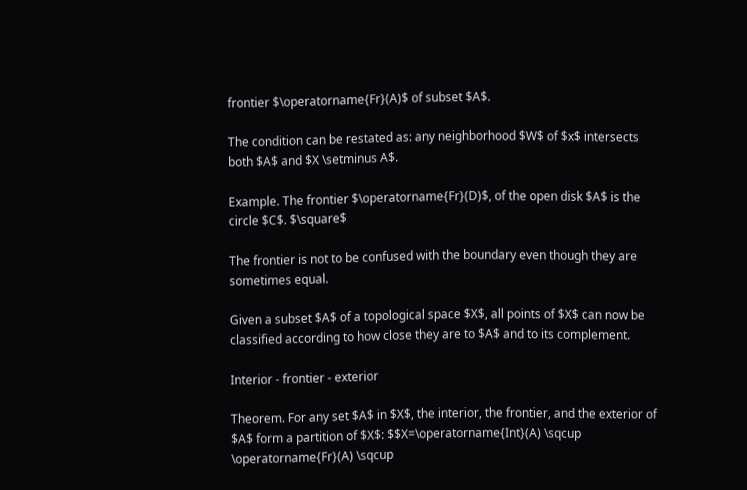frontier $\operatorname{Fr}(A)$ of subset $A$.

The condition can be restated as: any neighborhood $W$ of $x$ intersects both $A$ and $X \setminus A$.

Example. The frontier $\operatorname{Fr}(D)$, of the open disk $A$ is the circle $C$. $\square$

The frontier is not to be confused with the boundary even though they are sometimes equal.

Given a subset $A$ of a topological space $X$, all points of $X$ can now be classified according to how close they are to $A$ and to its complement.

Interior - frontier - exterior

Theorem. For any set $A$ in $X$, the interior, the frontier, and the exterior of $A$ form a partition of $X$: $$X=\operatorname{Int}(A) \sqcup \operatorname{Fr}(A) \sqcup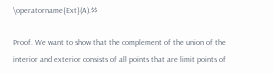\operatorname{Ext}(A).$$

Proof. We want to show that the complement of the union of the interior and exterior consists of all points that are limit points of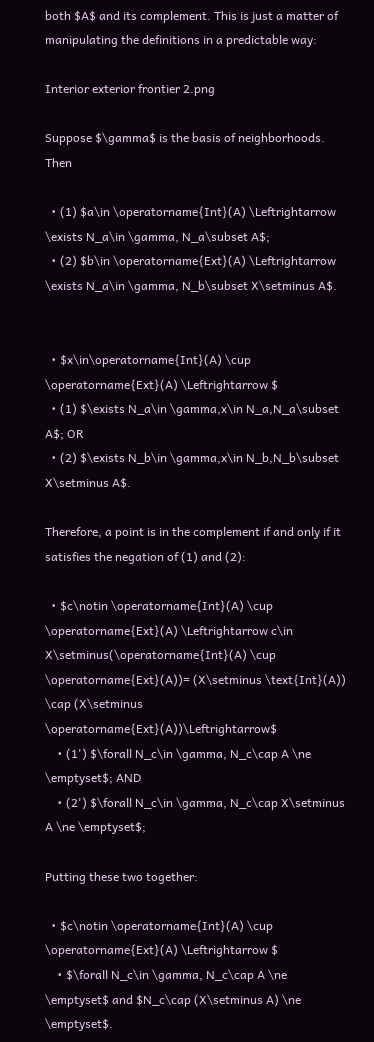both $A$ and its complement. This is just a matter of manipulating the definitions in a predictable way:

Interior exterior frontier 2.png

Suppose $\gamma$ is the basis of neighborhoods. Then

  • (1) $a\in \operatorname{Int}(A) \Leftrightarrow \exists N_a\in \gamma, N_a\subset A$;
  • (2) $b\in \operatorname{Ext}(A) \Leftrightarrow \exists N_a\in \gamma, N_b\subset X\setminus A$.


  • $x\in\operatorname{Int}(A) \cup \operatorname{Ext}(A) \Leftrightarrow $
  • (1) $\exists N_a\in \gamma,x\in N_a,N_a\subset A$; OR
  • (2) $\exists N_b\in \gamma,x\in N_b,N_b\subset X\setminus A$.

Therefore, a point is in the complement if and only if it satisfies the negation of (1) and (2):

  • $c\notin \operatorname{Int}(A) \cup \operatorname{Ext}(A) \Leftrightarrow c\in X\setminus(\operatorname{Int}(A) \cup \operatorname{Ext}(A))= (X\setminus \text{Int}(A)) \cap (X\setminus \operatorname{Ext}(A))\Leftrightarrow$
    • (1') $\forall N_c\in \gamma, N_c\cap A \ne \emptyset$; AND
    • (2') $\forall N_c\in \gamma, N_c\cap X\setminus A \ne \emptyset$;

Putting these two together:

  • $c\notin \operatorname{Int}(A) \cup \operatorname{Ext}(A) \Leftrightarrow $
    • $\forall N_c\in \gamma, N_c\cap A \ne \emptyset$ and $N_c\cap (X\setminus A) \ne \emptyset$.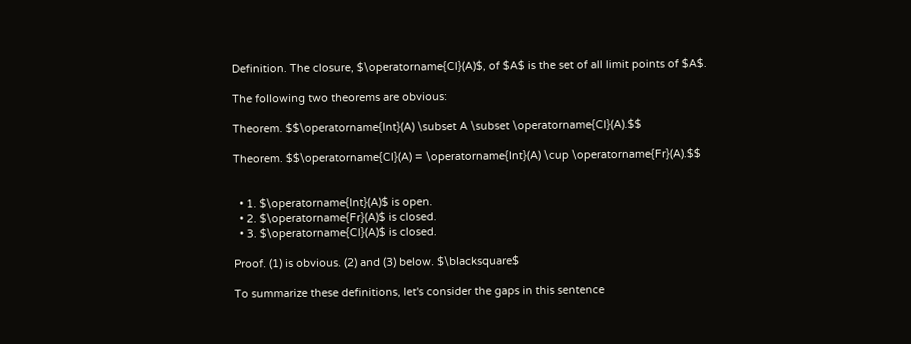Definition. The closure, $\operatorname{Cl}(A)$, of $A$ is the set of all limit points of $A$.

The following two theorems are obvious:

Theorem. $$\operatorname{Int}(A) \subset A \subset \operatorname{Cl}(A).$$

Theorem. $$\operatorname{Cl}(A) = \operatorname{Int}(A) \cup \operatorname{Fr}(A).$$


  • 1. $\operatorname{Int}(A)$ is open.
  • 2. $\operatorname{Fr}(A)$ is closed.
  • 3. $\operatorname{Cl}(A)$ is closed.

Proof. (1) is obvious. (2) and (3) below. $\blacksquare$

To summarize these definitions, let's consider the gaps in this sentence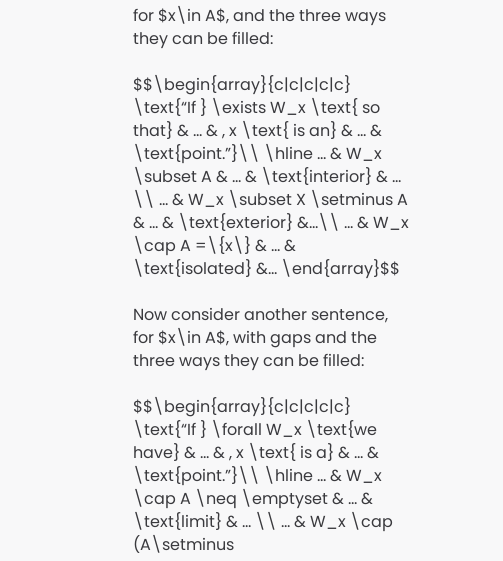for $x\in A$, and the three ways they can be filled:

$$\begin{array}{c|c|c|c|c} \text{“If } \exists W_x \text{ so that} & ... & , x \text{ is an} & ... & \text{point.”}\\ \hline ... & W_x \subset A & ... & \text{interior} & ... \\ ... & W_x \subset X \setminus A & ... & \text{exterior} &...\\ ... & W_x \cap A =\{x\} & ... & \text{isolated} &... \end{array}$$

Now consider another sentence, for $x\in A$, with gaps and the three ways they can be filled:

$$\begin{array}{c|c|c|c|c} \text{“If } \forall W_x \text{we have} & ... & , x \text{ is a} & ... & \text{point.”}\\ \hline ... & W_x \cap A \neq \emptyset & ... & \text{limit} & ... \\ ... & W_x \cap (A\setminus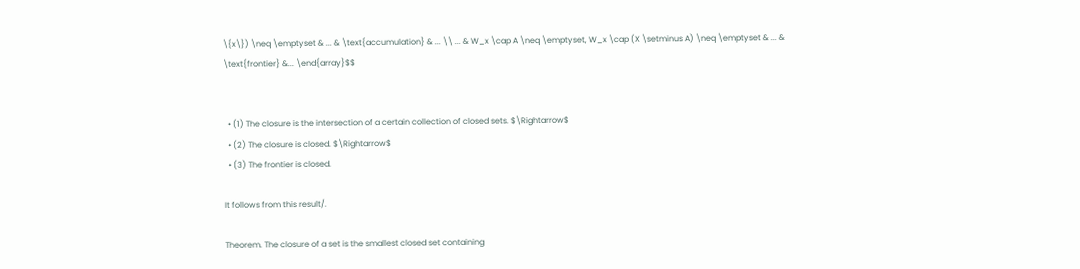\{x\}) \neq \emptyset & ... & \text{accumulation} & ... \\ ... & W_x \cap A \neq \emptyset, W_x \cap (X \setminus A) \neq \emptyset & ... & \text{frontier} &... \end{array}$$


  • (1) The closure is the intersection of a certain collection of closed sets. $\Rightarrow$
  • (2) The closure is closed. $\Rightarrow$
  • (3) The frontier is closed.

It follows from this result/.

Theorem. The closure of a set is the smallest closed set containing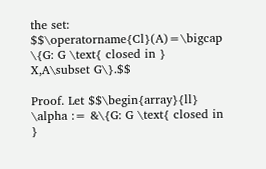the set: $$\operatorname{Cl}(A)=\bigcap \{G: G \text{ closed in } X,A\subset G\}.$$

Proof. Let $$\begin{array}{ll} \alpha := &\{G: G \text{ closed in }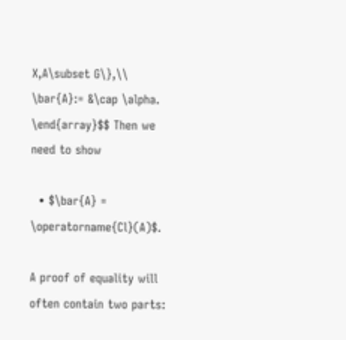X,A\subset G\},\\ \bar{A}:= &\cap \alpha. \end{array}$$ Then we need to show

  • $\bar{A} = \operatorname{Cl}(A)$.

A proof of equality will often contain two parts: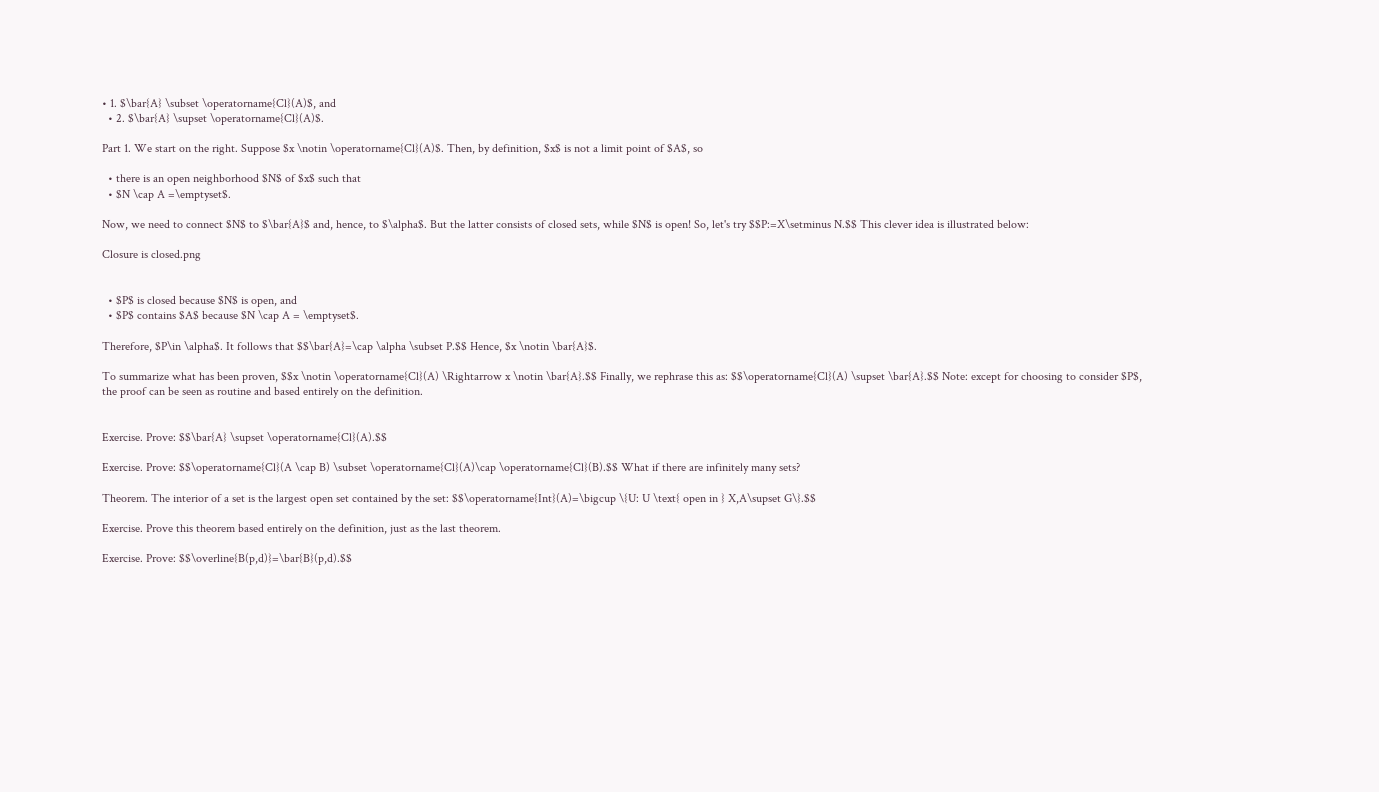• 1. $\bar{A} \subset \operatorname{Cl}(A)$, and
  • 2. $\bar{A} \supset \operatorname{Cl}(A)$.

Part 1. We start on the right. Suppose $x \notin \operatorname{Cl}(A)$. Then, by definition, $x$ is not a limit point of $A$, so

  • there is an open neighborhood $N$ of $x$ such that
  • $N \cap A =\emptyset$.

Now, we need to connect $N$ to $\bar{A}$ and, hence, to $\alpha$. But the latter consists of closed sets, while $N$ is open! So, let's try $$P:=X\setminus N.$$ This clever idea is illustrated below:

Closure is closed.png


  • $P$ is closed because $N$ is open, and
  • $P$ contains $A$ because $N \cap A = \emptyset$.

Therefore, $P\in \alpha$. It follows that $$\bar{A}=\cap \alpha \subset P.$$ Hence, $x \notin \bar{A}$.

To summarize what has been proven, $$x \notin \operatorname{Cl}(A) \Rightarrow x \notin \bar{A}.$$ Finally, we rephrase this as: $$\operatorname{Cl}(A) \supset \bar{A}.$$ Note: except for choosing to consider $P$, the proof can be seen as routine and based entirely on the definition.


Exercise. Prove: $$\bar{A} \supset \operatorname{Cl}(A).$$

Exercise. Prove: $$\operatorname{Cl}(A \cap B) \subset \operatorname{Cl}(A)\cap \operatorname{Cl}(B).$$ What if there are infinitely many sets?

Theorem. The interior of a set is the largest open set contained by the set: $$\operatorname{Int}(A)=\bigcup \{U: U \text{ open in } X,A\supset G\}.$$

Exercise. Prove this theorem based entirely on the definition, just as the last theorem.

Exercise. Prove: $$\overline{B(p,d)}=\bar{B}(p,d).$$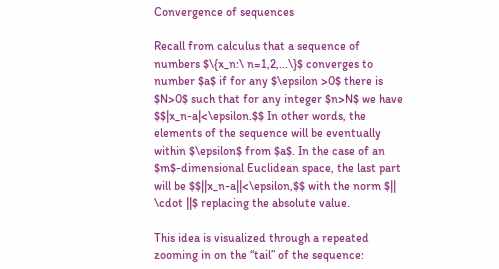Convergence of sequences

Recall from calculus that a sequence of numbers $\{x_n:\ n=1,2,...\}$ converges to number $a$ if for any $\epsilon >0$ there is $N>0$ such that for any integer $n>N$ we have $$|x_n-a|<\epsilon.$$ In other words, the elements of the sequence will be eventually within $\epsilon$ from $a$. In the case of an $m$-dimensional Euclidean space, the last part will be $$||x_n-a||<\epsilon,$$ with the norm $|| \cdot ||$ replacing the absolute value.

This idea is visualized through a repeated zooming in on the “tail” of the sequence: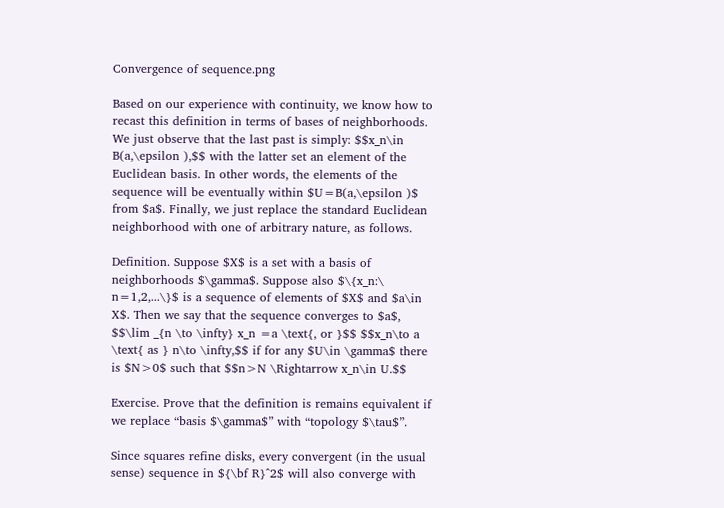Convergence of sequence.png

Based on our experience with continuity, we know how to recast this definition in terms of bases of neighborhoods. We just observe that the last past is simply: $$x_n\in B(a,\epsilon ),$$ with the latter set an element of the Euclidean basis. In other words, the elements of the sequence will be eventually within $U=B(a,\epsilon )$ from $a$. Finally, we just replace the standard Euclidean neighborhood with one of arbitrary nature, as follows.

Definition. Suppose $X$ is a set with a basis of neighborhoods $\gamma$. Suppose also $\{x_n:\ n=1,2,...\}$ is a sequence of elements of $X$ and $a\in X$. Then we say that the sequence converges to $a$, $$\lim _{n \to \infty} x_n =a \text{, or }$$ $$x_n\to a \text{ as } n\to \infty,$$ if for any $U\in \gamma$ there is $N>0$ such that $$n>N \Rightarrow x_n\in U.$$

Exercise. Prove that the definition is remains equivalent if we replace “basis $\gamma$” with “topology $\tau$”.

Since squares refine disks, every convergent (in the usual sense) sequence in ${\bf R}^2$ will also converge with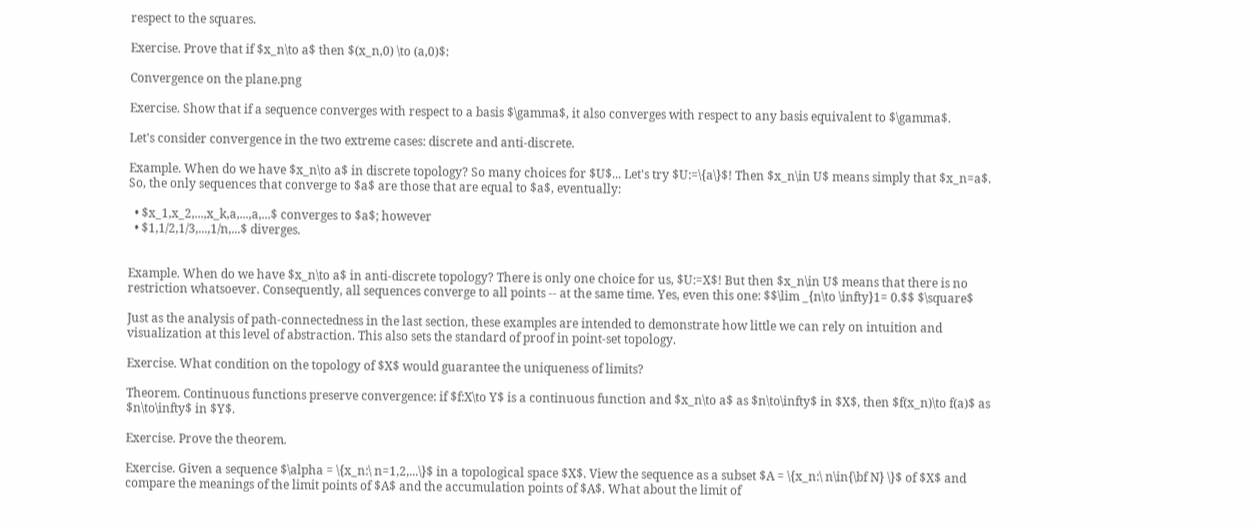respect to the squares.

Exercise. Prove that if $x_n\to a$ then $(x_n,0) \to (a,0)$:

Convergence on the plane.png

Exercise. Show that if a sequence converges with respect to a basis $\gamma$, it also converges with respect to any basis equivalent to $\gamma$.

Let's consider convergence in the two extreme cases: discrete and anti-discrete.

Example. When do we have $x_n\to a$ in discrete topology? So many choices for $U$... Let's try $U:=\{a\}$! Then $x_n\in U$ means simply that $x_n=a$. So, the only sequences that converge to $a$ are those that are equal to $a$, eventually:

  • $x_1,x_2,...,x_k,a,...,a,...$ converges to $a$; however
  • $1,1/2,1/3,...,1/n,...$ diverges.


Example. When do we have $x_n\to a$ in anti-discrete topology? There is only one choice for us, $U:=X$! But then $x_n\in U$ means that there is no restriction whatsoever. Consequently, all sequences converge to all points -- at the same time. Yes, even this one: $$\lim _{n\to \infty}1= 0.$$ $\square$

Just as the analysis of path-connectedness in the last section, these examples are intended to demonstrate how little we can rely on intuition and visualization at this level of abstraction. This also sets the standard of proof in point-set topology.

Exercise. What condition on the topology of $X$ would guarantee the uniqueness of limits?

Theorem. Continuous functions preserve convergence: if $f:X\to Y$ is a continuous function and $x_n\to a$ as $n\to\infty$ in $X$, then $f(x_n)\to f(a)$ as $n\to\infty$ in $Y$.

Exercise. Prove the theorem.

Exercise. Given a sequence $\alpha = \{x_n:\ n=1,2,...\}$ in a topological space $X$. View the sequence as a subset $A = \{x_n:\ n\in{\bf N} \}$ of $X$ and compare the meanings of the limit points of $A$ and the accumulation points of $A$. What about the limit of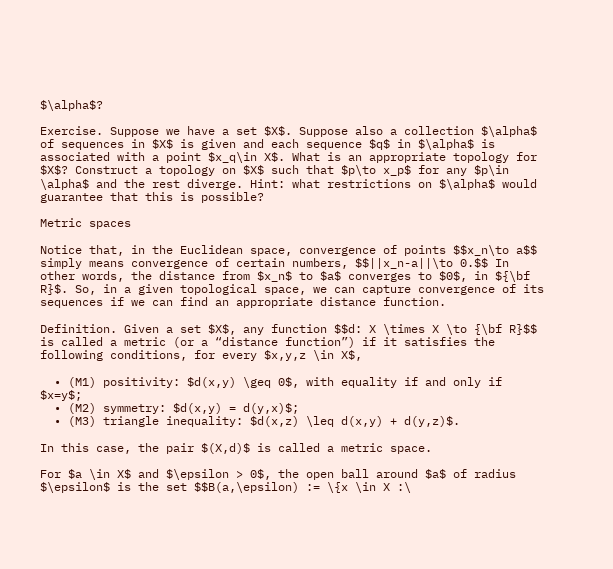$\alpha$?

Exercise. Suppose we have a set $X$. Suppose also a collection $\alpha$ of sequences in $X$ is given and each sequence $q$ in $\alpha$ is associated with a point $x_q\in X$. What is an appropriate topology for $X$? Construct a topology on $X$ such that $p\to x_p$ for any $p\in \alpha$ and the rest diverge. Hint: what restrictions on $\alpha$ would guarantee that this is possible?

Metric spaces

Notice that, in the Euclidean space, convergence of points $$x_n\to a$$ simply means convergence of certain numbers, $$||x_n-a||\to 0.$$ In other words, the distance from $x_n$ to $a$ converges to $0$, in ${\bf R}$. So, in a given topological space, we can capture convergence of its sequences if we can find an appropriate distance function.

Definition. Given a set $X$, any function $$d: X \times X \to {\bf R}$$ is called a metric (or a “distance function”) if it satisfies the following conditions, for every $x,y,z \in X$,

  • (M1) positivity: $d(x,y) \geq 0$, with equality if and only if $x=y$;
  • (M2) symmetry: $d(x,y) = d(y,x)$;
  • (M3) triangle inequality: $d(x,z) \leq d(x,y) + d(y,z)$.

In this case, the pair $(X,d)$ is called a metric space.

For $a \in X$ and $\epsilon > 0$, the open ball around $a$ of radius $\epsilon$ is the set $$B(a,\epsilon) := \{x \in X :\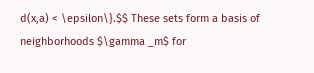d(x,a) < \epsilon\}.$$ These sets form a basis of neighborhoods $\gamma _m$ for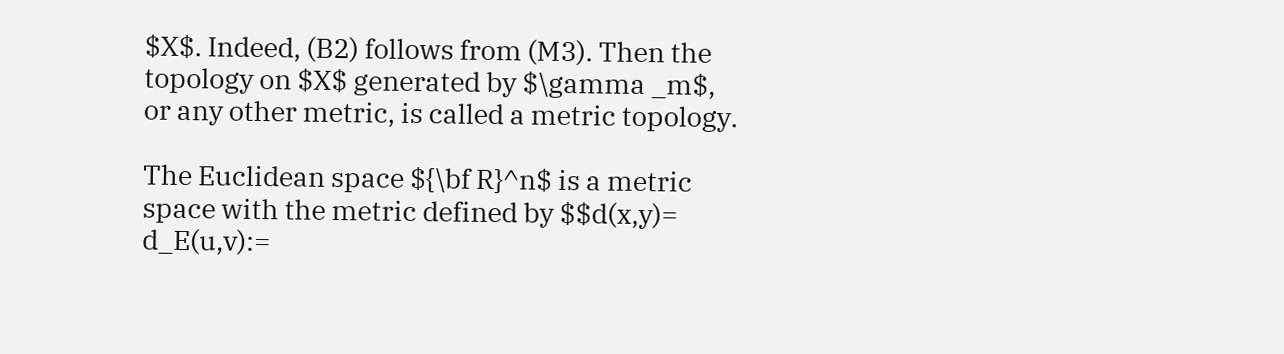$X$. Indeed, (B2) follows from (M3). Then the topology on $X$ generated by $\gamma _m$, or any other metric, is called a metric topology.

The Euclidean space ${\bf R}^n$ is a metric space with the metric defined by $$d(x,y)= d_E(u,v):=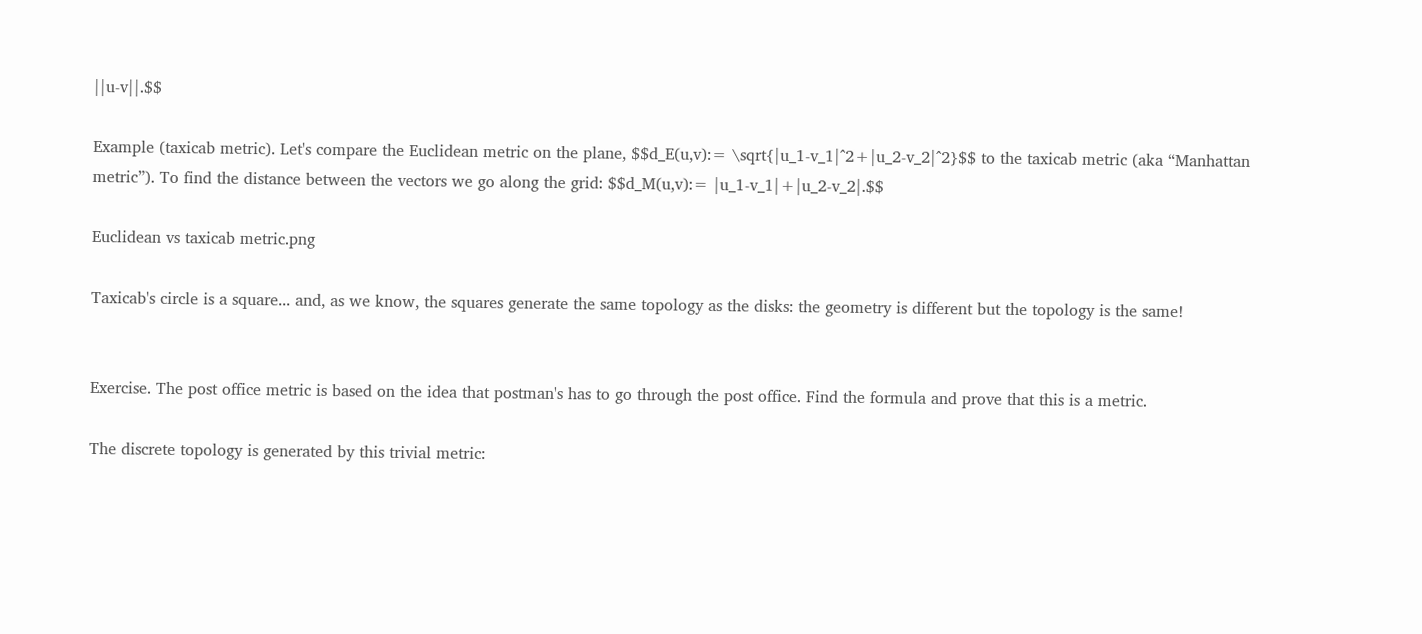||u-v||.$$

Example (taxicab metric). Let's compare the Euclidean metric on the plane, $$d_E(u,v):= \sqrt{|u_1-v_1|^2+|u_2-v_2|^2}$$ to the taxicab metric (aka “Manhattan metric”). To find the distance between the vectors we go along the grid: $$d_M(u,v):= |u_1-v_1|+|u_2-v_2|.$$

Euclidean vs taxicab metric.png

Taxicab's circle is a square... and, as we know, the squares generate the same topology as the disks: the geometry is different but the topology is the same!


Exercise. The post office metric is based on the idea that postman's has to go through the post office. Find the formula and prove that this is a metric.

The discrete topology is generated by this trivial metric: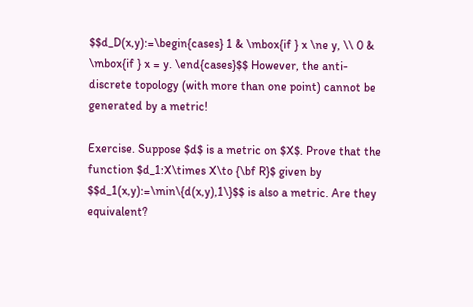$$d_D(x,y):=\begin{cases} 1 & \mbox{if } x \ne y, \\ 0 & \mbox{if } x = y. \end{cases}$$ However, the anti-discrete topology (with more than one point) cannot be generated by a metric!

Exercise. Suppose $d$ is a metric on $X$. Prove that the function $d_1:X\times X\to {\bf R}$ given by $$d_1(x,y):=\min\{d(x,y),1\}$$ is also a metric. Are they equivalent?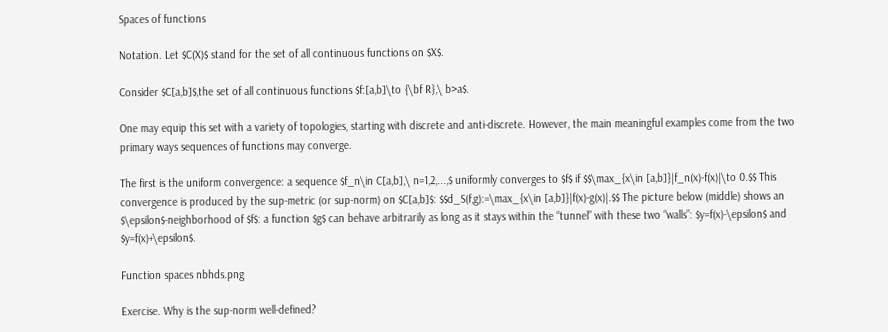Spaces of functions

Notation. Let $C(X)$ stand for the set of all continuous functions on $X$.

Consider $C[a,b]$,the set of all continuous functions $f:[a,b]\to {\bf R},\ b>a$.

One may equip this set with a variety of topologies, starting with discrete and anti-discrete. However, the main meaningful examples come from the two primary ways sequences of functions may converge.

The first is the uniform convergence: a sequence $f_n\in C[a,b],\ n=1,2,...,$ uniformly converges to $f$ if $$\max_{x\in [a,b]}|f_n(x)-f(x)|\to 0.$$ This convergence is produced by the sup-metric (or sup-norm) on $C[a,b]$: $$d_S(f,g):=\max_{x\in [a,b]}|f(x)-g(x)|.$$ The picture below (middle) shows an $\epsilon$-neighborhood of $f$: a function $g$ can behave arbitrarily as long as it stays within the “tunnel” with these two “walls”: $y=f(x)-\epsilon$ and $y=f(x)+\epsilon$.

Function spaces nbhds.png

Exercise. Why is the sup-norm well-defined?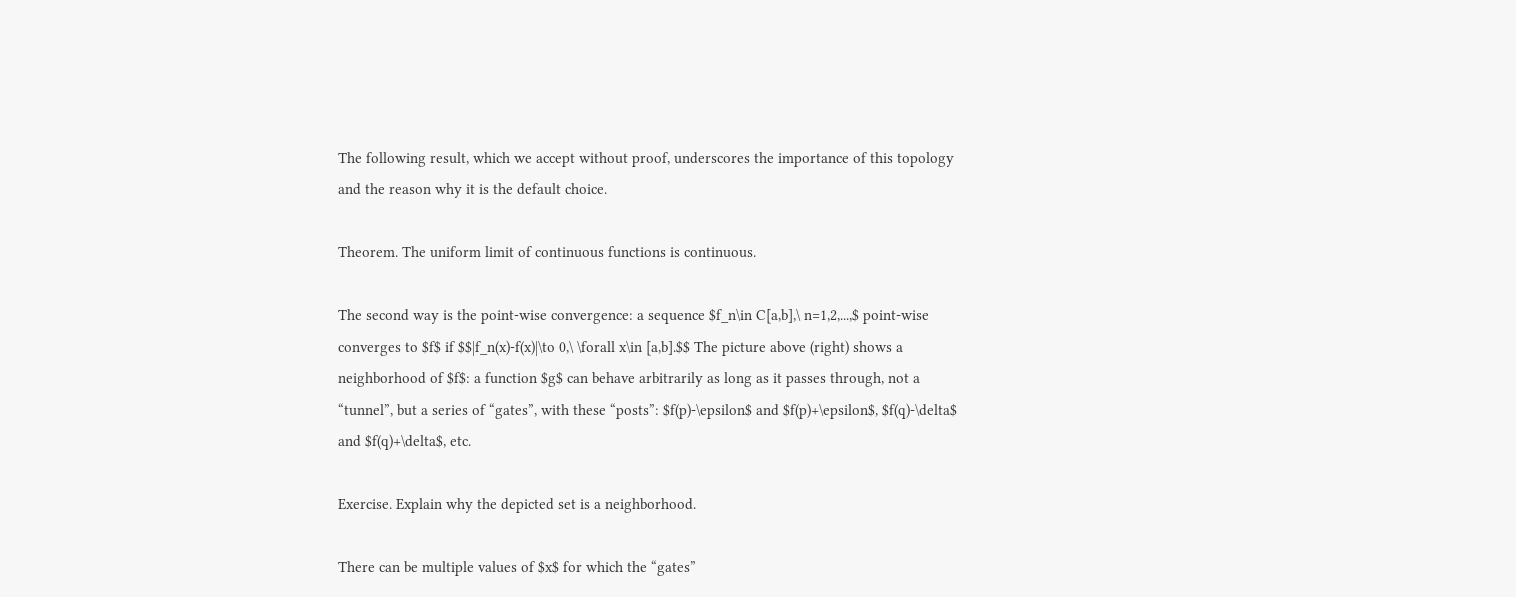The following result, which we accept without proof, underscores the importance of this topology and the reason why it is the default choice.

Theorem. The uniform limit of continuous functions is continuous.

The second way is the point-wise convergence: a sequence $f_n\in C[a,b],\ n=1,2,...,$ point-wise converges to $f$ if $$|f_n(x)-f(x)|\to 0,\ \forall x\in [a,b].$$ The picture above (right) shows a neighborhood of $f$: a function $g$ can behave arbitrarily as long as it passes through, not a “tunnel”, but a series of “gates”, with these “posts”: $f(p)-\epsilon$ and $f(p)+\epsilon$, $f(q)-\delta$ and $f(q)+\delta$, etc.

Exercise. Explain why the depicted set is a neighborhood.

There can be multiple values of $x$ for which the “gates”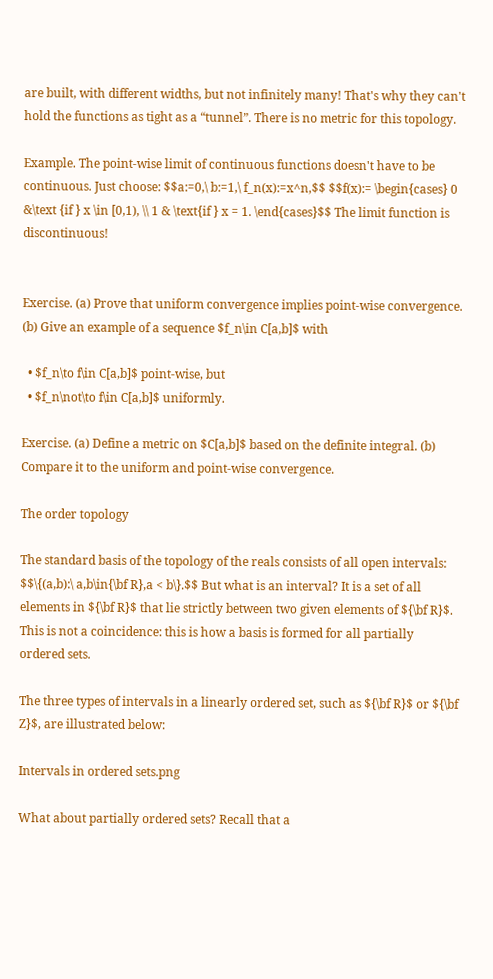are built, with different widths, but not infinitely many! That's why they can't hold the functions as tight as a “tunnel”. There is no metric for this topology.

Example. The point-wise limit of continuous functions doesn't have to be continuous. Just choose: $$a:=0,\ b:=1,\ f_n(x):=x^n,$$ $$f(x):= \begin{cases} 0 &\text {if } x \in [0,1), \\ 1 & \text{if } x = 1. \end{cases}$$ The limit function is discontinuous!


Exercise. (a) Prove that uniform convergence implies point-wise convergence. (b) Give an example of a sequence $f_n\in C[a,b]$ with

  • $f_n\to f\in C[a,b]$ point-wise, but
  • $f_n\not\to f\in C[a,b]$ uniformly.

Exercise. (a) Define a metric on $C[a,b]$ based on the definite integral. (b) Compare it to the uniform and point-wise convergence.

The order topology

The standard basis of the topology of the reals consists of all open intervals: $$\{(a,b):\ a,b\in{\bf R},a < b\}.$$ But what is an interval? It is a set of all elements in ${\bf R}$ that lie strictly between two given elements of ${\bf R}$. This is not a coincidence: this is how a basis is formed for all partially ordered sets.

The three types of intervals in a linearly ordered set, such as ${\bf R}$ or ${\bf Z}$, are illustrated below:

Intervals in ordered sets.png

What about partially ordered sets? Recall that a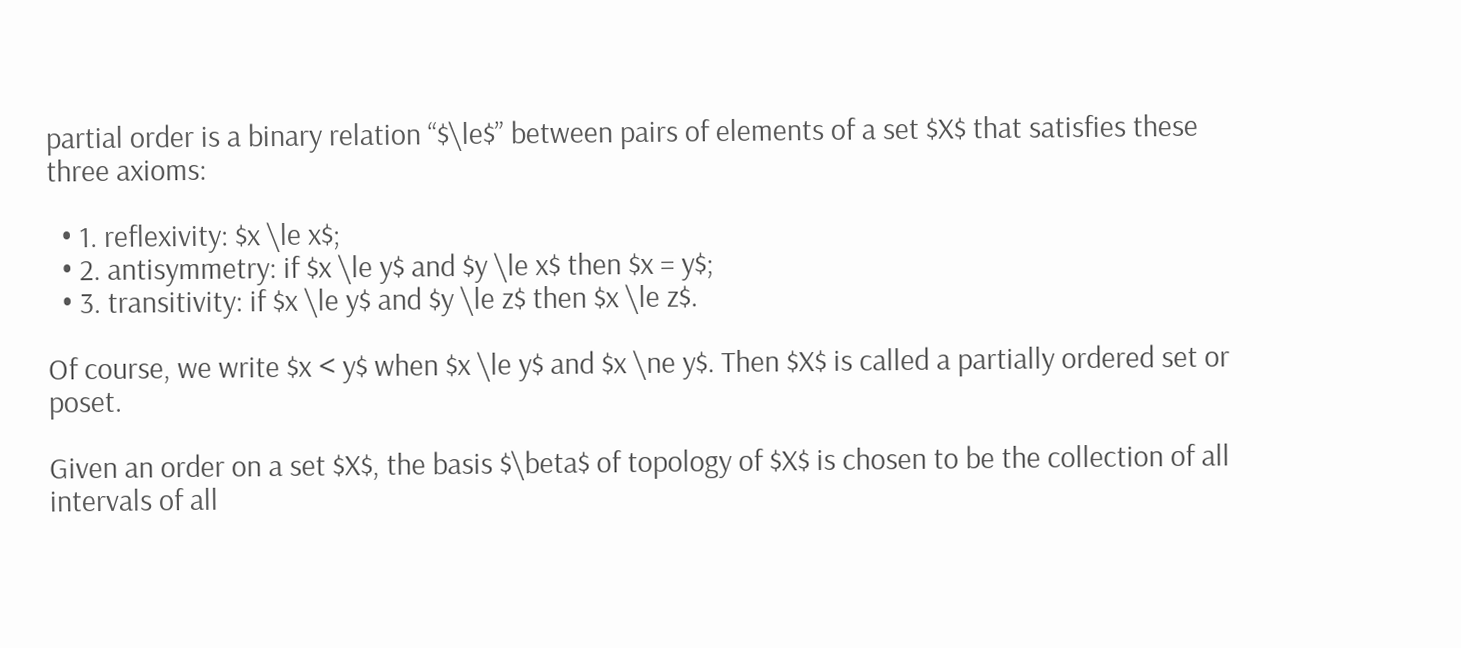partial order is a binary relation “$\le$” between pairs of elements of a set $X$ that satisfies these three axioms:

  • 1. reflexivity: $x \le x$;
  • 2. antisymmetry: if $x \le y$ and $y \le x$ then $x = y$;
  • 3. transitivity: if $x \le y$ and $y \le z$ then $x \le z$.

Of course, we write $x < y$ when $x \le y$ and $x \ne y$. Then $X$ is called a partially ordered set or poset.

Given an order on a set $X$, the basis $\beta$ of topology of $X$ is chosen to be the collection of all intervals of all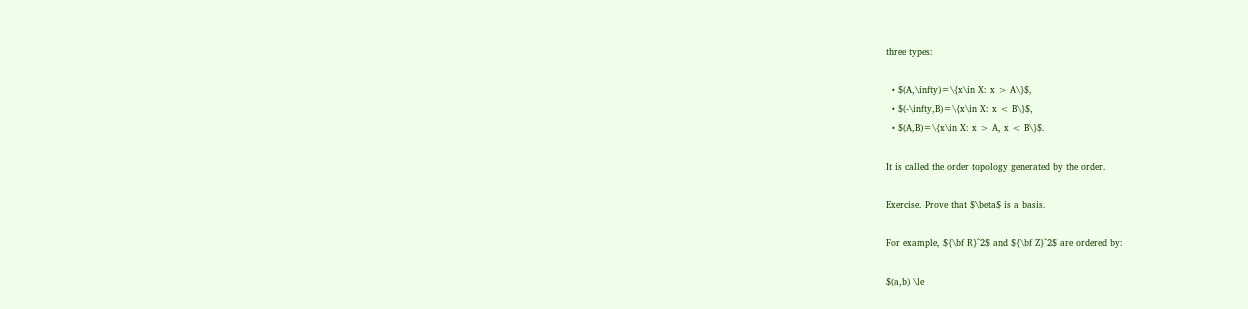three types:

  • $(A,\infty)=\{x\in X: x > A\}$,
  • $(-\infty,B)=\{x\in X: x < B\}$,
  • $(A,B)=\{x\in X: x > A, x < B\}$.

It is called the order topology generated by the order.

Exercise. Prove that $\beta$ is a basis.

For example, ${\bf R}^2$ and ${\bf Z}^2$ are ordered by:

$(a,b) \le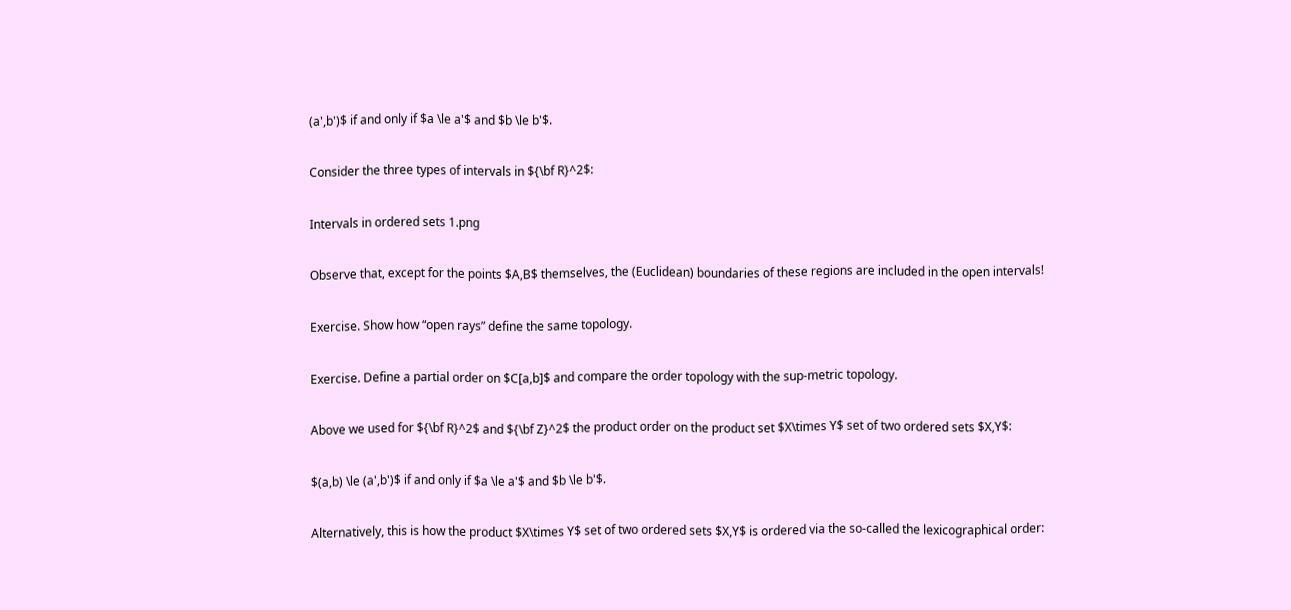(a',b')$ if and only if $a \le a'$ and $b \le b'$.

Consider the three types of intervals in ${\bf R}^2$:

Intervals in ordered sets 1.png

Observe that, except for the points $A,B$ themselves, the (Euclidean) boundaries of these regions are included in the open intervals!

Exercise. Show how “open rays” define the same topology.

Exercise. Define a partial order on $C[a,b]$ and compare the order topology with the sup-metric topology.

Above we used for ${\bf R}^2$ and ${\bf Z}^2$ the product order on the product set $X\times Y$ set of two ordered sets $X,Y$:

$(a,b) \le (a',b')$ if and only if $a \le a'$ and $b \le b'$.

Alternatively, this is how the product $X\times Y$ set of two ordered sets $X,Y$ is ordered via the so-called the lexicographical order: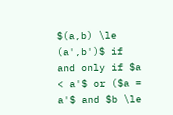$(a,b) \le (a',b')$ if and only if $a < a'$ or ($a = a'$ and $b \le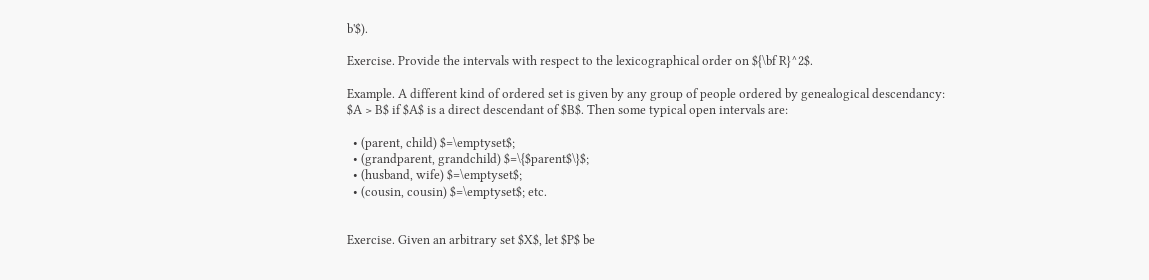b'$).

Exercise. Provide the intervals with respect to the lexicographical order on ${\bf R}^2$.

Example. A different kind of ordered set is given by any group of people ordered by genealogical descendancy: $A > B$ if $A$ is a direct descendant of $B$. Then some typical open intervals are:

  • (parent, child) $=\emptyset$;
  • (grandparent, grandchild) $=\{$parent$\}$;
  • (husband, wife) $=\emptyset$;
  • (cousin, cousin) $=\emptyset$; etc.


Exercise. Given an arbitrary set $X$, let $P$ be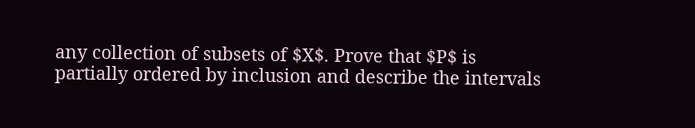any collection of subsets of $X$. Prove that $P$ is partially ordered by inclusion and describe the intervals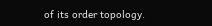of its order topology.